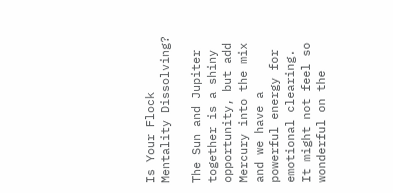Is Your Flock Mentality Dissolving?

The Sun and Jupiter together is a shiny opportunity, but add Mercury into the mix and we have a powerful energy for emotional clearing. It might not feel so wonderful on the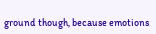ground though, because emotions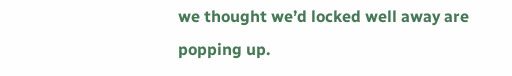we thought we’d locked well away are popping up.